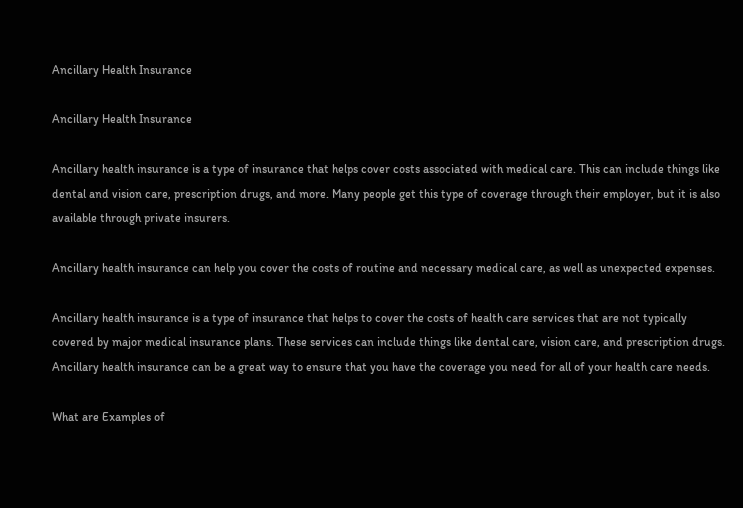Ancillary Health Insurance

Ancillary Health Insurance

Ancillary health insurance is a type of insurance that helps cover costs associated with medical care. This can include things like dental and vision care, prescription drugs, and more. Many people get this type of coverage through their employer, but it is also available through private insurers.

Ancillary health insurance can help you cover the costs of routine and necessary medical care, as well as unexpected expenses.

Ancillary health insurance is a type of insurance that helps to cover the costs of health care services that are not typically covered by major medical insurance plans. These services can include things like dental care, vision care, and prescription drugs. Ancillary health insurance can be a great way to ensure that you have the coverage you need for all of your health care needs.

What are Examples of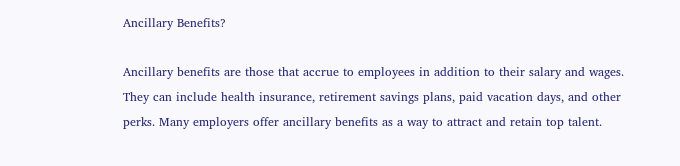Ancillary Benefits?

Ancillary benefits are those that accrue to employees in addition to their salary and wages. They can include health insurance, retirement savings plans, paid vacation days, and other perks. Many employers offer ancillary benefits as a way to attract and retain top talent.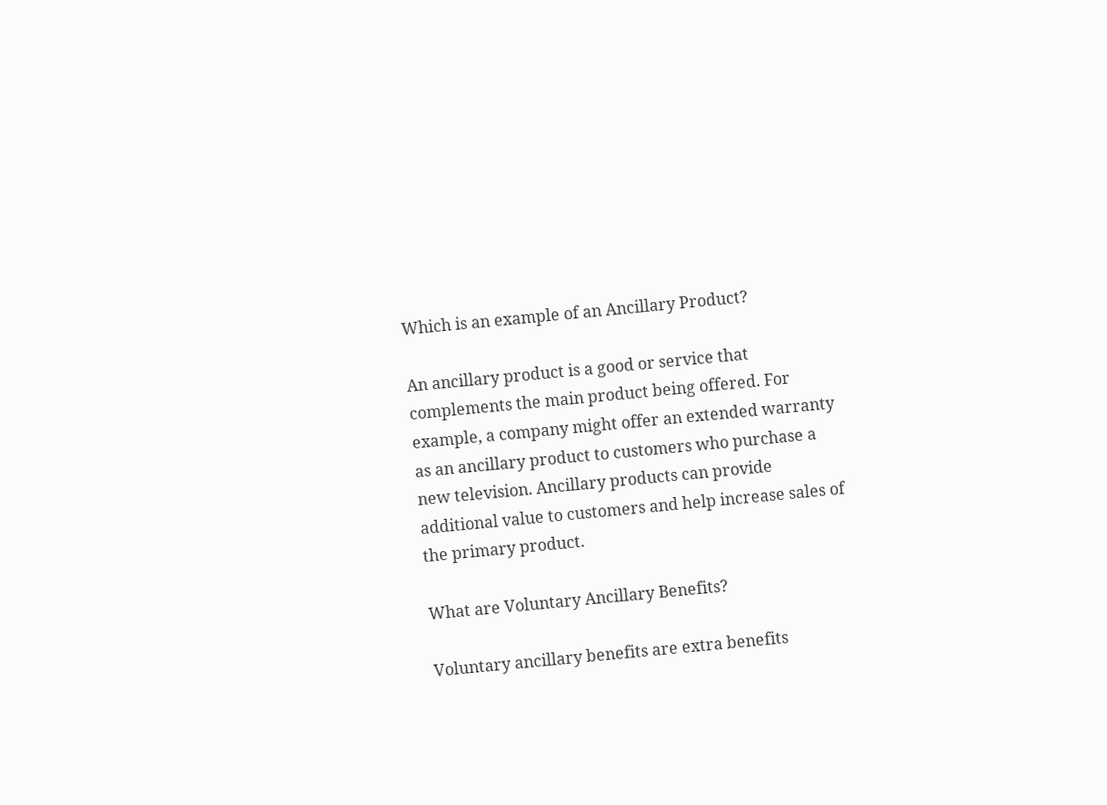Which is an example of an Ancillary Product?

An ancillary product is a good or service that complements the main product being offered. For example, a company might offer an extended warranty as an ancillary product to customers who purchase a new television. Ancillary products can provide additional value to customers and help increase sales of the primary product.

What are Voluntary Ancillary Benefits?

Voluntary ancillary benefits are extra benefits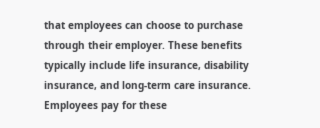that employees can choose to purchase through their employer. These benefits typically include life insurance, disability insurance, and long-term care insurance. Employees pay for these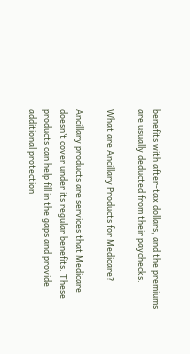benefits with after-tax dollars, and the premiums are usually deducted from their paychecks.

What are Ancillary Products for Medicare?

Ancillary products are services that Medicare doesn’t cover under its regular benefits. These products can help fill in the gaps and provide additional protection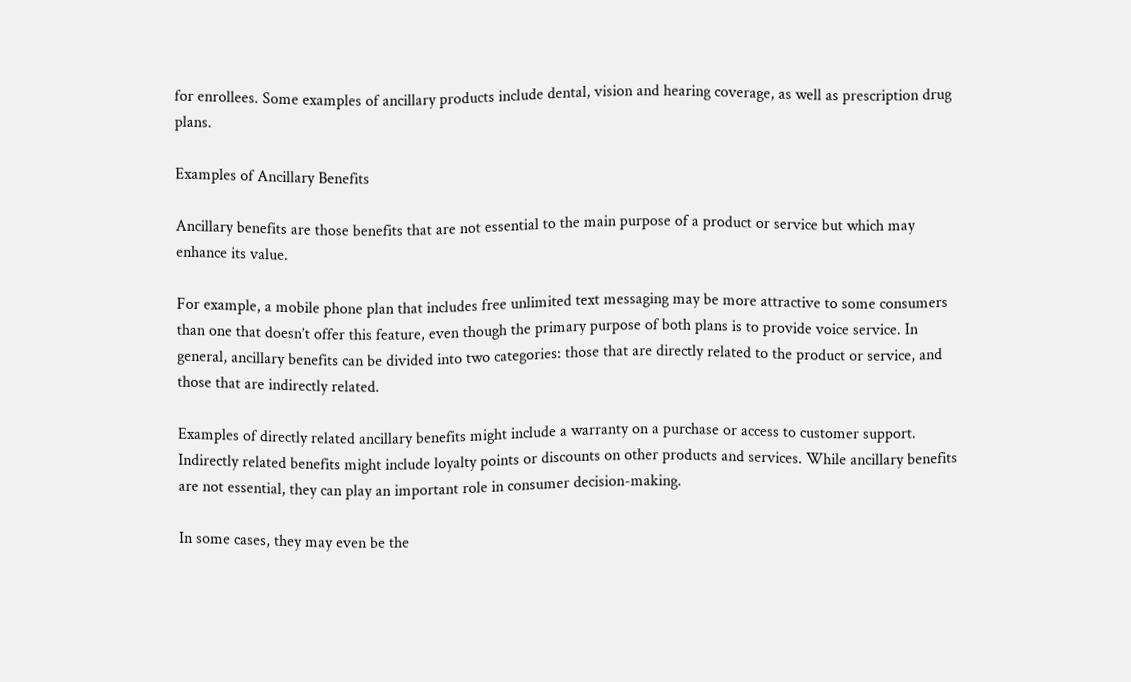for enrollees. Some examples of ancillary products include dental, vision and hearing coverage, as well as prescription drug plans.

Examples of Ancillary Benefits

Ancillary benefits are those benefits that are not essential to the main purpose of a product or service but which may enhance its value.

For example, a mobile phone plan that includes free unlimited text messaging may be more attractive to some consumers than one that doesn’t offer this feature, even though the primary purpose of both plans is to provide voice service. In general, ancillary benefits can be divided into two categories: those that are directly related to the product or service, and those that are indirectly related.

Examples of directly related ancillary benefits might include a warranty on a purchase or access to customer support. Indirectly related benefits might include loyalty points or discounts on other products and services. While ancillary benefits are not essential, they can play an important role in consumer decision-making.

In some cases, they may even be the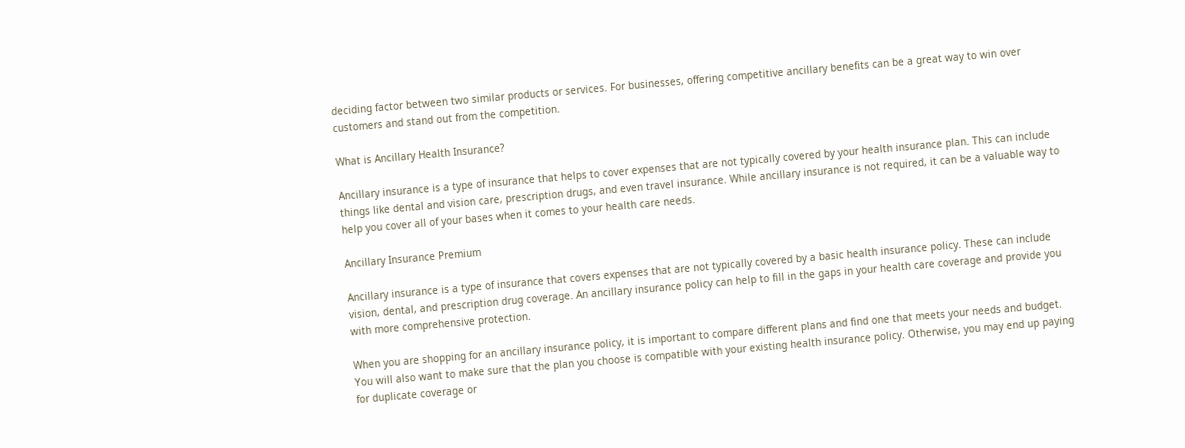deciding factor between two similar products or services. For businesses, offering competitive ancillary benefits can be a great way to win over customers and stand out from the competition.

What is Ancillary Health Insurance?

Ancillary insurance is a type of insurance that helps to cover expenses that are not typically covered by your health insurance plan. This can include things like dental and vision care, prescription drugs, and even travel insurance. While ancillary insurance is not required, it can be a valuable way to help you cover all of your bases when it comes to your health care needs.

Ancillary Insurance Premium

Ancillary insurance is a type of insurance that covers expenses that are not typically covered by a basic health insurance policy. These can include vision, dental, and prescription drug coverage. An ancillary insurance policy can help to fill in the gaps in your health care coverage and provide you with more comprehensive protection.

When you are shopping for an ancillary insurance policy, it is important to compare different plans and find one that meets your needs and budget. You will also want to make sure that the plan you choose is compatible with your existing health insurance policy. Otherwise, you may end up paying for duplicate coverage or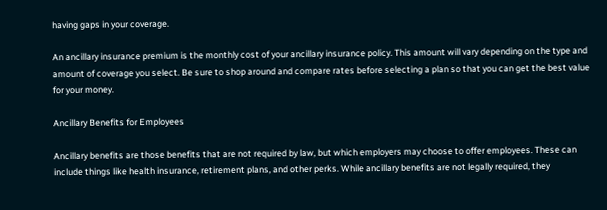having gaps in your coverage.

An ancillary insurance premium is the monthly cost of your ancillary insurance policy. This amount will vary depending on the type and amount of coverage you select. Be sure to shop around and compare rates before selecting a plan so that you can get the best value for your money.

Ancillary Benefits for Employees

Ancillary benefits are those benefits that are not required by law, but which employers may choose to offer employees. These can include things like health insurance, retirement plans, and other perks. While ancillary benefits are not legally required, they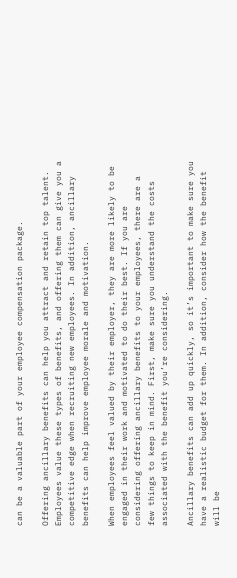can be a valuable part of your employee compensation package.

Offering ancillary benefits can help you attract and retain top talent. Employees value these types of benefits, and offering them can give you a competitive edge when recruiting new employees. In addition, ancillary benefits can help improve employee morale and motivation.

When employees feel valued by their employer, they are more likely to be engaged in their work and motivated to do their best. If you are considering offering ancillary benefits to your employees, there are a few things to keep in mind. First, make sure you understand the costs associated with the benefit you’re considering.

Ancillary benefits can add up quickly, so it’s important to make sure you have a realistic budget for them. In addition, consider how the benefit will be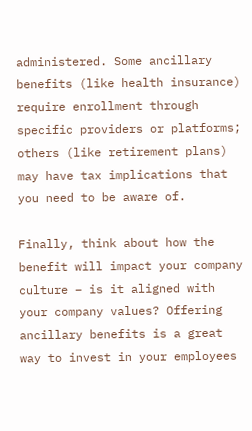administered. Some ancillary benefits (like health insurance) require enrollment through specific providers or platforms; others (like retirement plans) may have tax implications that you need to be aware of.

Finally, think about how the benefit will impact your company culture – is it aligned with your company values? Offering ancillary benefits is a great way to invest in your employees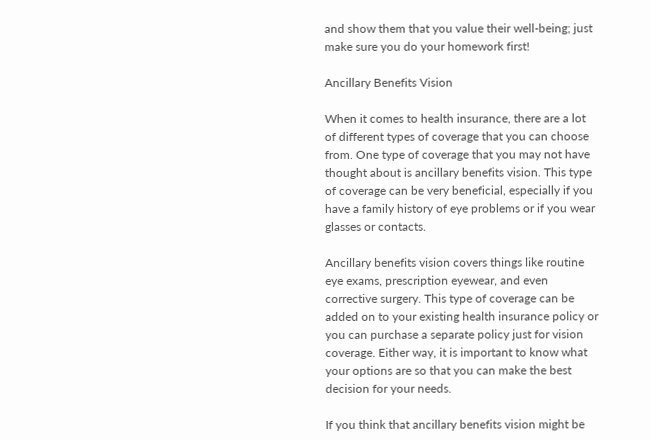and show them that you value their well-being; just make sure you do your homework first!

Ancillary Benefits Vision

When it comes to health insurance, there are a lot of different types of coverage that you can choose from. One type of coverage that you may not have thought about is ancillary benefits vision. This type of coverage can be very beneficial, especially if you have a family history of eye problems or if you wear glasses or contacts.

Ancillary benefits vision covers things like routine eye exams, prescription eyewear, and even corrective surgery. This type of coverage can be added on to your existing health insurance policy or you can purchase a separate policy just for vision coverage. Either way, it is important to know what your options are so that you can make the best decision for your needs.

If you think that ancillary benefits vision might be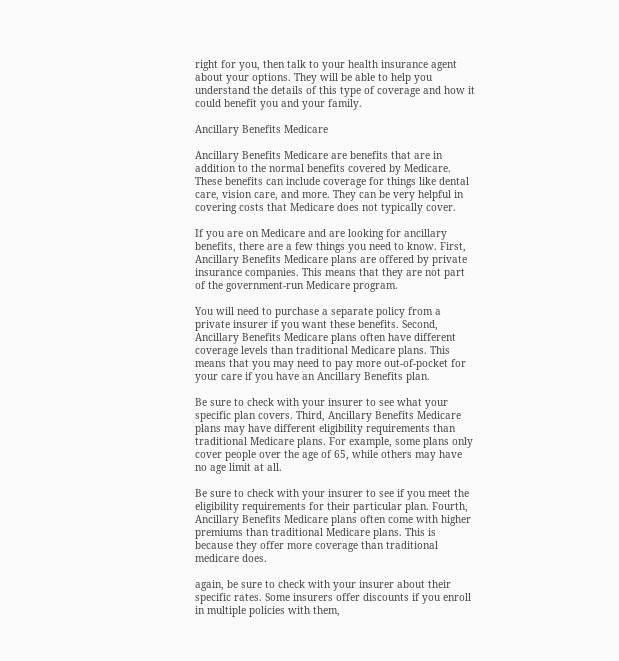right for you, then talk to your health insurance agent about your options. They will be able to help you understand the details of this type of coverage and how it could benefit you and your family.

Ancillary Benefits Medicare

Ancillary Benefits Medicare are benefits that are in addition to the normal benefits covered by Medicare. These benefits can include coverage for things like dental care, vision care, and more. They can be very helpful in covering costs that Medicare does not typically cover.

If you are on Medicare and are looking for ancillary benefits, there are a few things you need to know. First, Ancillary Benefits Medicare plans are offered by private insurance companies. This means that they are not part of the government-run Medicare program.

You will need to purchase a separate policy from a private insurer if you want these benefits. Second, Ancillary Benefits Medicare plans often have different coverage levels than traditional Medicare plans. This means that you may need to pay more out-of-pocket for your care if you have an Ancillary Benefits plan.

Be sure to check with your insurer to see what your specific plan covers. Third, Ancillary Benefits Medicare plans may have different eligibility requirements than traditional Medicare plans. For example, some plans only cover people over the age of 65, while others may have no age limit at all.

Be sure to check with your insurer to see if you meet the eligibility requirements for their particular plan. Fourth, Ancillary Benefits Medicare plans often come with higher premiums than traditional Medicare plans. This is because they offer more coverage than traditional medicare does.

again, be sure to check with your insurer about their specific rates. Some insurers offer discounts if you enroll in multiple policies with them,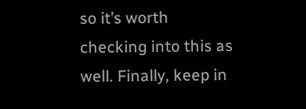so it’s worth checking into this as well. Finally, keep in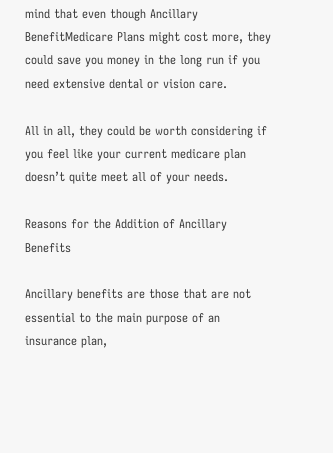mind that even though Ancillary BenefitMedicare Plans might cost more, they could save you money in the long run if you need extensive dental or vision care.

All in all, they could be worth considering if you feel like your current medicare plan doesn’t quite meet all of your needs.

Reasons for the Addition of Ancillary Benefits

Ancillary benefits are those that are not essential to the main purpose of an insurance plan,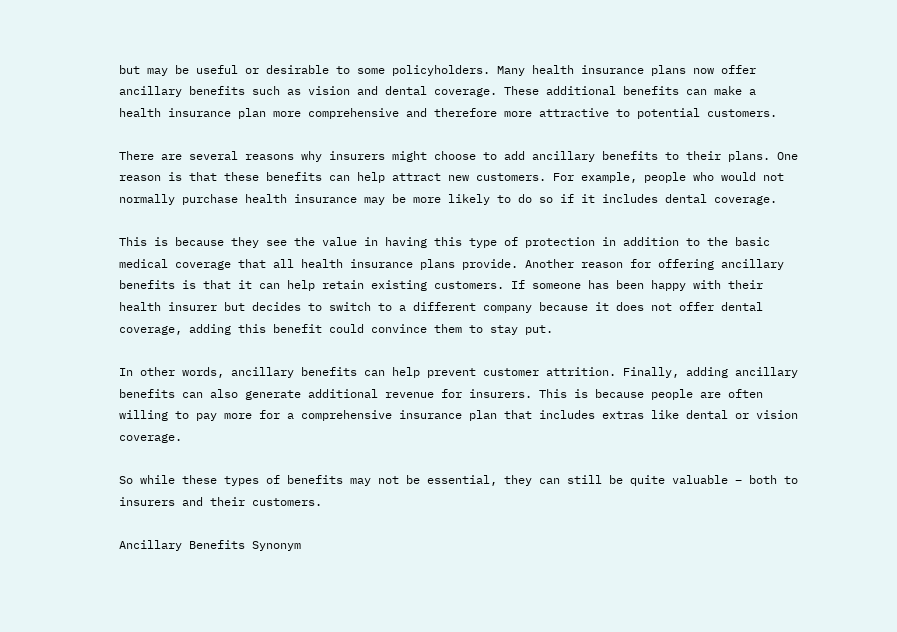but may be useful or desirable to some policyholders. Many health insurance plans now offer ancillary benefits such as vision and dental coverage. These additional benefits can make a health insurance plan more comprehensive and therefore more attractive to potential customers.

There are several reasons why insurers might choose to add ancillary benefits to their plans. One reason is that these benefits can help attract new customers. For example, people who would not normally purchase health insurance may be more likely to do so if it includes dental coverage.

This is because they see the value in having this type of protection in addition to the basic medical coverage that all health insurance plans provide. Another reason for offering ancillary benefits is that it can help retain existing customers. If someone has been happy with their health insurer but decides to switch to a different company because it does not offer dental coverage, adding this benefit could convince them to stay put.

In other words, ancillary benefits can help prevent customer attrition. Finally, adding ancillary benefits can also generate additional revenue for insurers. This is because people are often willing to pay more for a comprehensive insurance plan that includes extras like dental or vision coverage.

So while these types of benefits may not be essential, they can still be quite valuable – both to insurers and their customers.

Ancillary Benefits Synonym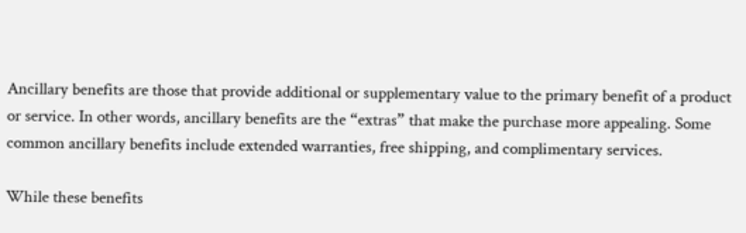Ancillary benefits are those that provide additional or supplementary value to the primary benefit of a product or service. In other words, ancillary benefits are the “extras” that make the purchase more appealing. Some common ancillary benefits include extended warranties, free shipping, and complimentary services.

While these benefits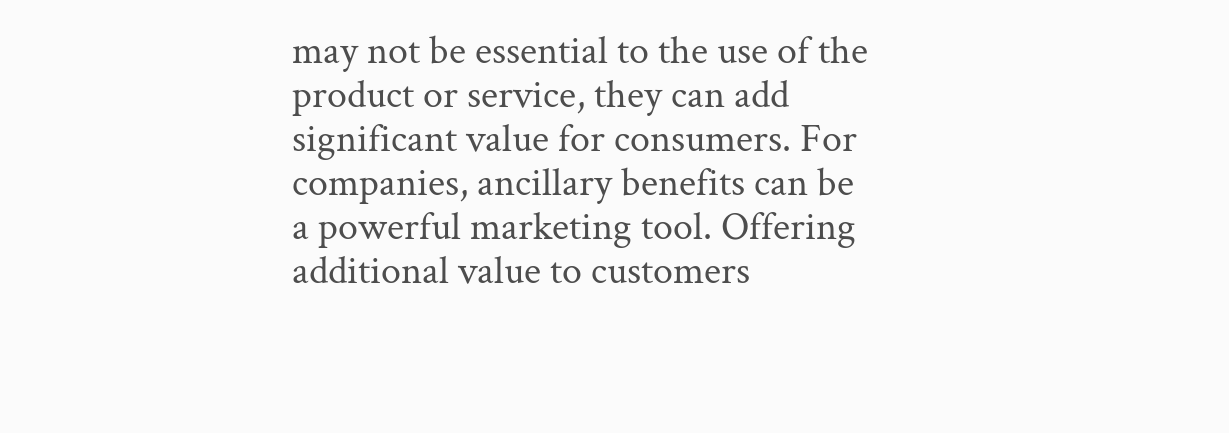may not be essential to the use of the product or service, they can add significant value for consumers. For companies, ancillary benefits can be a powerful marketing tool. Offering additional value to customers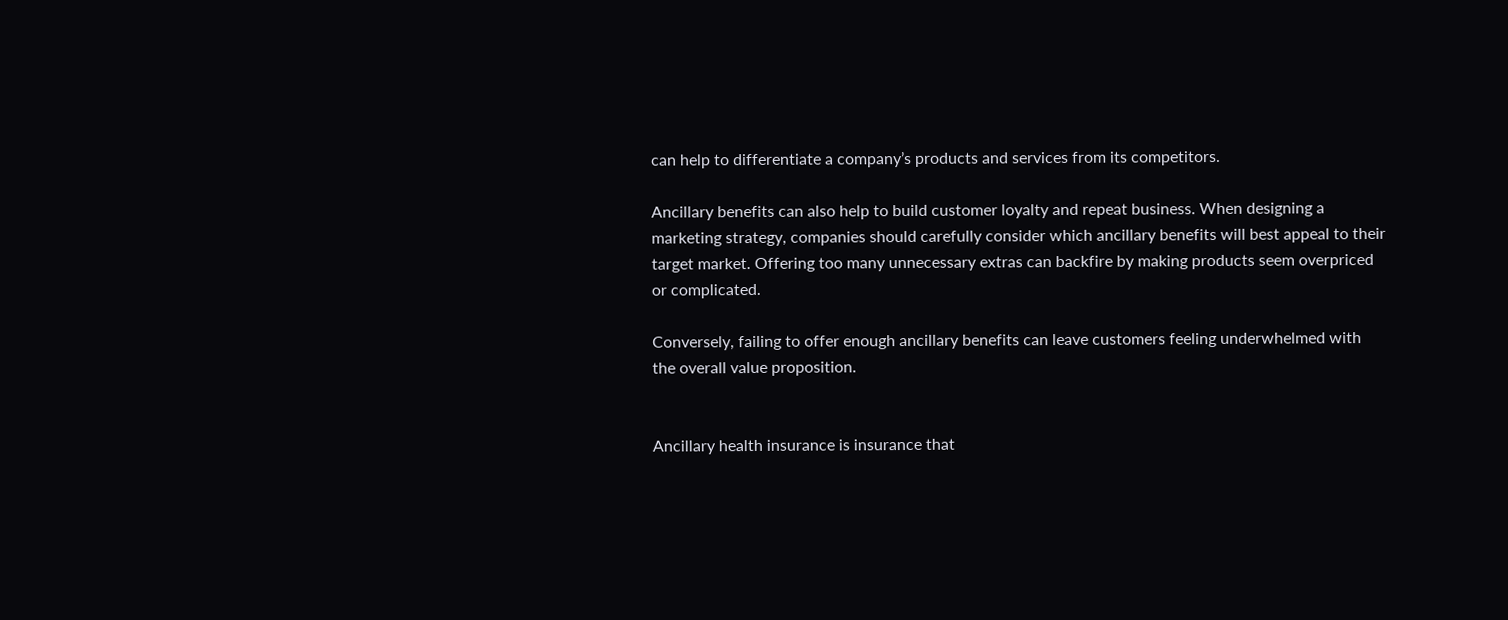can help to differentiate a company’s products and services from its competitors.

Ancillary benefits can also help to build customer loyalty and repeat business. When designing a marketing strategy, companies should carefully consider which ancillary benefits will best appeal to their target market. Offering too many unnecessary extras can backfire by making products seem overpriced or complicated.

Conversely, failing to offer enough ancillary benefits can leave customers feeling underwhelmed with the overall value proposition.


Ancillary health insurance is insurance that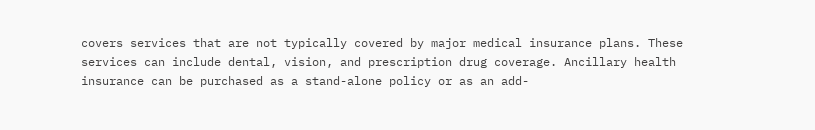covers services that are not typically covered by major medical insurance plans. These services can include dental, vision, and prescription drug coverage. Ancillary health insurance can be purchased as a stand-alone policy or as an add-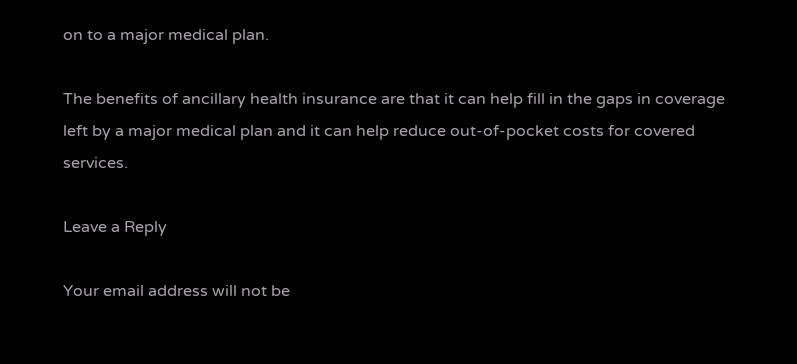on to a major medical plan.

The benefits of ancillary health insurance are that it can help fill in the gaps in coverage left by a major medical plan and it can help reduce out-of-pocket costs for covered services.

Leave a Reply

Your email address will not be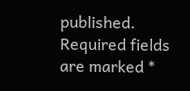published. Required fields are marked *